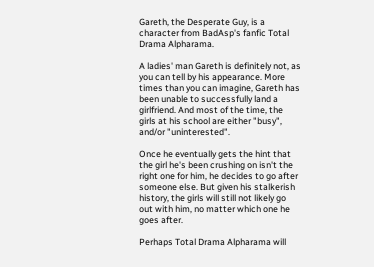Gareth, the Desperate Guy, is a character from BadAsp's fanfic Total Drama Alpharama.

A ladies' man Gareth is definitely not, as you can tell by his appearance. More times than you can imagine, Gareth has been unable to successfully land a girlfriend. And most of the time, the girls at his school are either "busy", and/or "uninterested".

Once he eventually gets the hint that the girl he's been crushing on isn't the right one for him, he decides to go after someone else. But given his stalkerish history, the girls will still not likely go out with him, no matter which one he goes after.

Perhaps Total Drama Alpharama will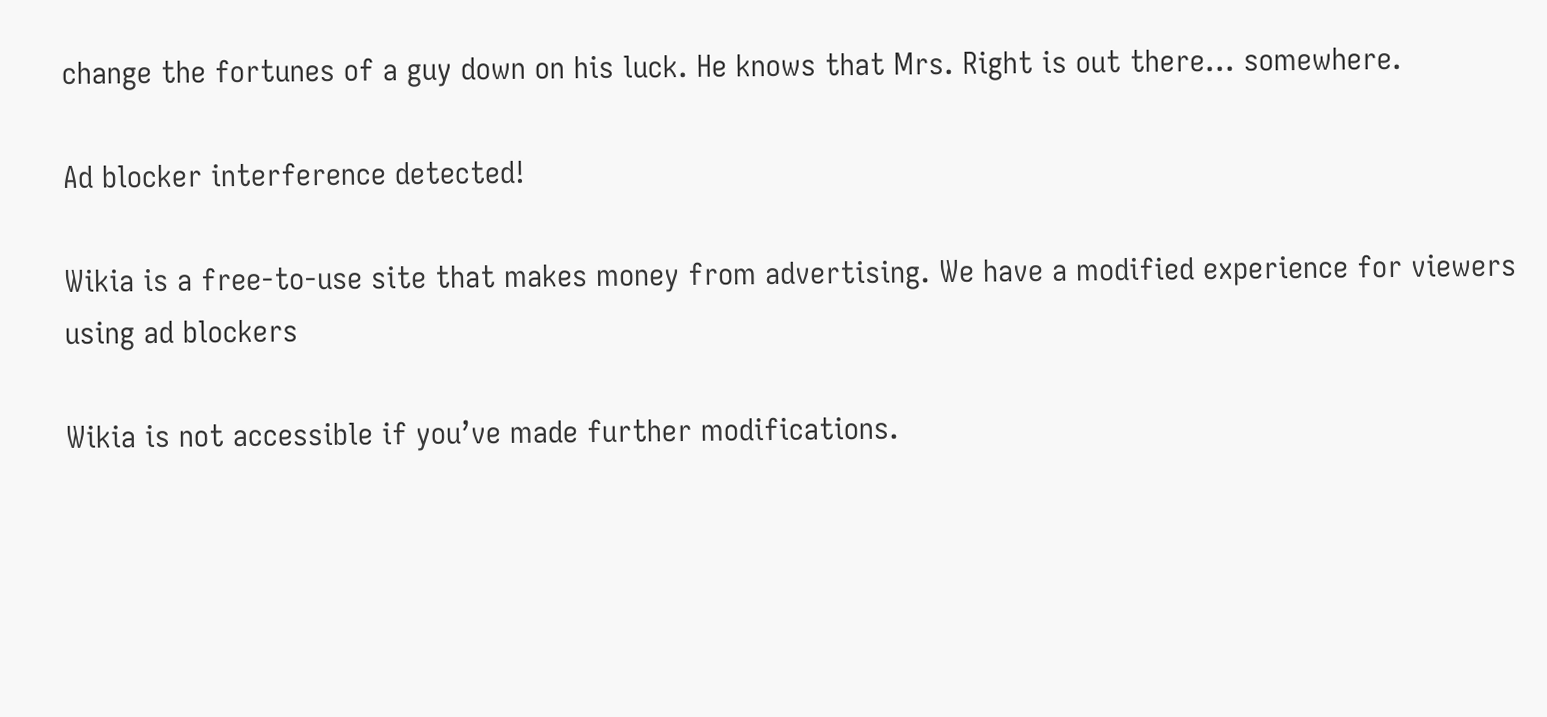change the fortunes of a guy down on his luck. He knows that Mrs. Right is out there... somewhere.

Ad blocker interference detected!

Wikia is a free-to-use site that makes money from advertising. We have a modified experience for viewers using ad blockers

Wikia is not accessible if you’ve made further modifications.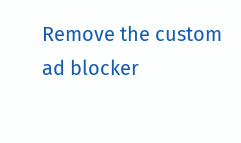Remove the custom ad blocker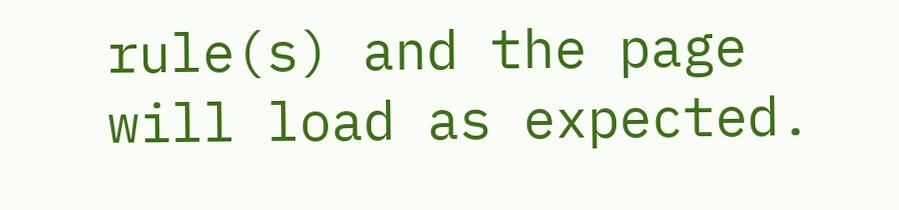rule(s) and the page will load as expected.